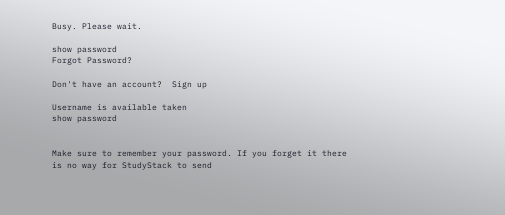Busy. Please wait.

show password
Forgot Password?

Don't have an account?  Sign up

Username is available taken
show password


Make sure to remember your password. If you forget it there is no way for StudyStack to send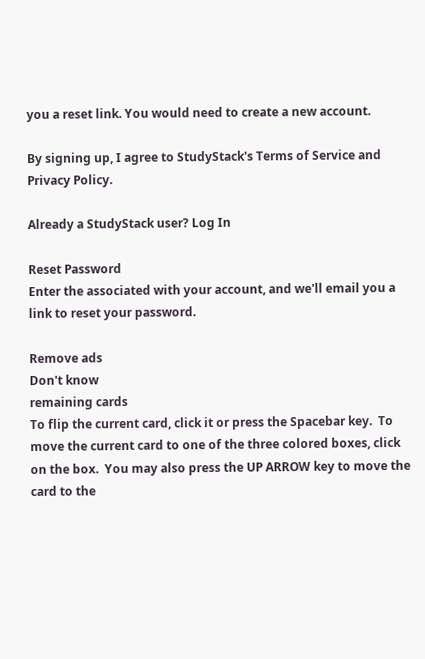you a reset link. You would need to create a new account.

By signing up, I agree to StudyStack's Terms of Service and Privacy Policy.

Already a StudyStack user? Log In

Reset Password
Enter the associated with your account, and we'll email you a link to reset your password.

Remove ads
Don't know
remaining cards
To flip the current card, click it or press the Spacebar key.  To move the current card to one of the three colored boxes, click on the box.  You may also press the UP ARROW key to move the card to the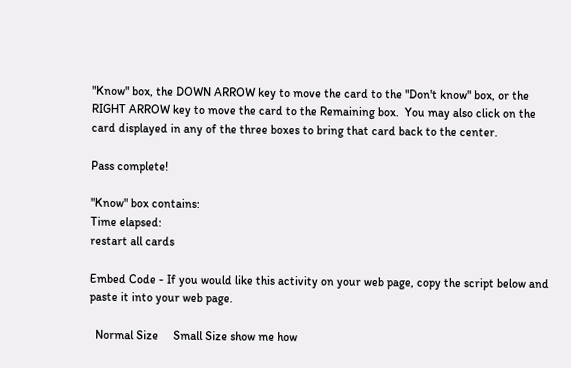"Know" box, the DOWN ARROW key to move the card to the "Don't know" box, or the RIGHT ARROW key to move the card to the Remaining box.  You may also click on the card displayed in any of the three boxes to bring that card back to the center.

Pass complete!

"Know" box contains:
Time elapsed:
restart all cards

Embed Code - If you would like this activity on your web page, copy the script below and paste it into your web page.

  Normal Size     Small Size show me how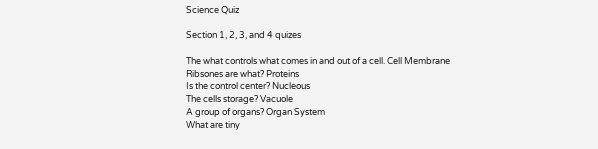Science Quiz

Section 1, 2, 3, and 4 quizes

The what controls what comes in and out of a cell. Cell Membrane
Ribsones are what? Proteins
Is the control center? Nucleous
The cells storage? Vacuole
A group of organs? Organ System
What are tiny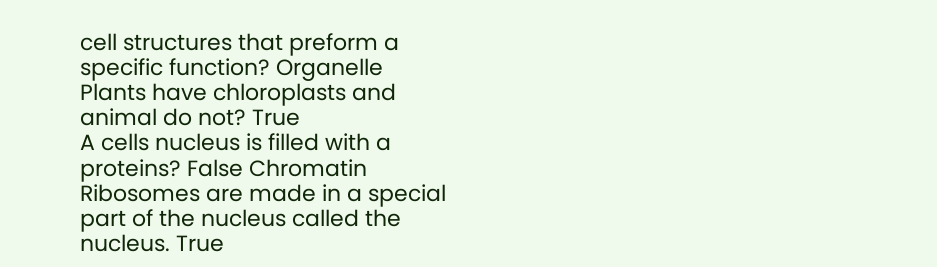cell structures that preform a specific function? Organelle
Plants have chloroplasts and animal do not? True
A cells nucleus is filled with a proteins? False Chromatin
Ribosomes are made in a special part of the nucleus called the nucleus. True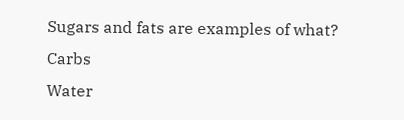Sugars and fats are examples of what? Carbs
Water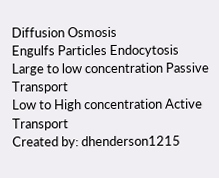Diffusion Osmosis
Engulfs Particles Endocytosis
Large to low concentration Passive Transport
Low to High concentration Active Transport
Created by: dhenderson1215